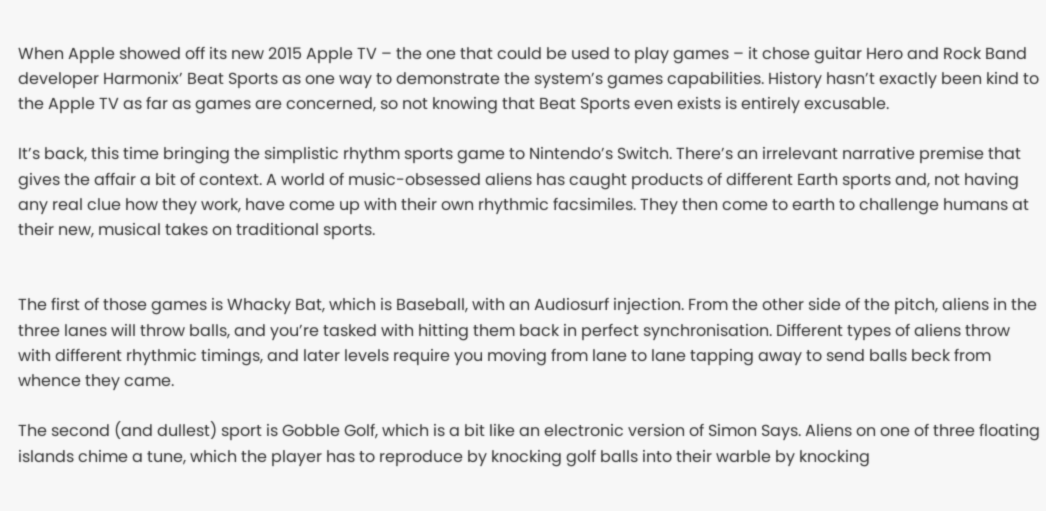When Apple showed off its new 2015 Apple TV – the one that could be used to play games – it chose guitar Hero and Rock Band developer Harmonix’ Beat Sports as one way to demonstrate the system’s games capabilities. History hasn’t exactly been kind to the Apple TV as far as games are concerned, so not knowing that Beat Sports even exists is entirely excusable.

It’s back, this time bringing the simplistic rhythm sports game to Nintendo’s Switch. There’s an irrelevant narrative premise that gives the affair a bit of context. A world of music-obsessed aliens has caught products of different Earth sports and, not having any real clue how they work, have come up with their own rhythmic facsimiles. They then come to earth to challenge humans at their new, musical takes on traditional sports.


The first of those games is Whacky Bat, which is Baseball, with an Audiosurf injection. From the other side of the pitch, aliens in the three lanes will throw balls, and you’re tasked with hitting them back in perfect synchronisation. Different types of aliens throw with different rhythmic timings, and later levels require you moving from lane to lane tapping away to send balls beck from whence they came.

The second (and dullest) sport is Gobble Golf, which is a bit like an electronic version of Simon Says. Aliens on one of three floating islands chime a tune, which the player has to reproduce by knocking golf balls into their warble by knocking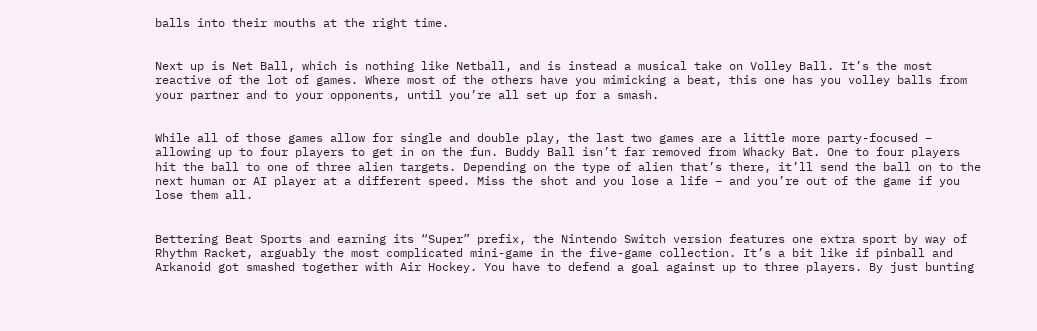balls into their mouths at the right time.


Next up is Net Ball, which is nothing like Netball, and is instead a musical take on Volley Ball. It’s the most reactive of the lot of games. Where most of the others have you mimicking a beat, this one has you volley balls from your partner and to your opponents, until you’re all set up for a smash.


While all of those games allow for single and double play, the last two games are a little more party-focused – allowing up to four players to get in on the fun. Buddy Ball isn’t far removed from Whacky Bat. One to four players hit the ball to one of three alien targets. Depending on the type of alien that’s there, it’ll send the ball on to the next human or AI player at a different speed. Miss the shot and you lose a life – and you’re out of the game if you lose them all.


Bettering Beat Sports and earning its “Super” prefix, the Nintendo Switch version features one extra sport by way of Rhythm Racket, arguably the most complicated mini-game in the five-game collection. It’s a bit like if pinball and Arkanoid got smashed together with Air Hockey. You have to defend a goal against up to three players. By just bunting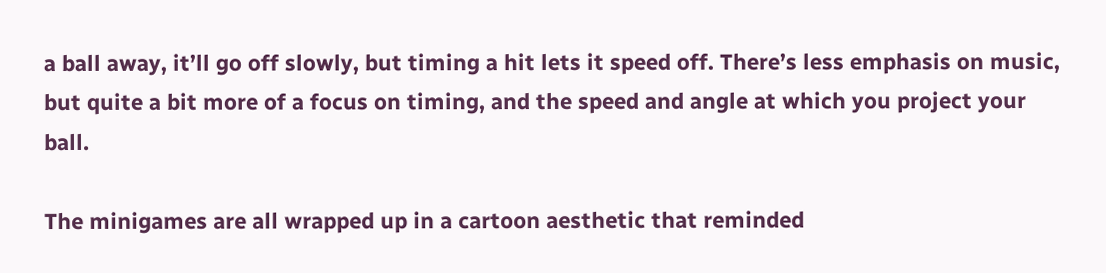a ball away, it’ll go off slowly, but timing a hit lets it speed off. There’s less emphasis on music, but quite a bit more of a focus on timing, and the speed and angle at which you project your ball.

The minigames are all wrapped up in a cartoon aesthetic that reminded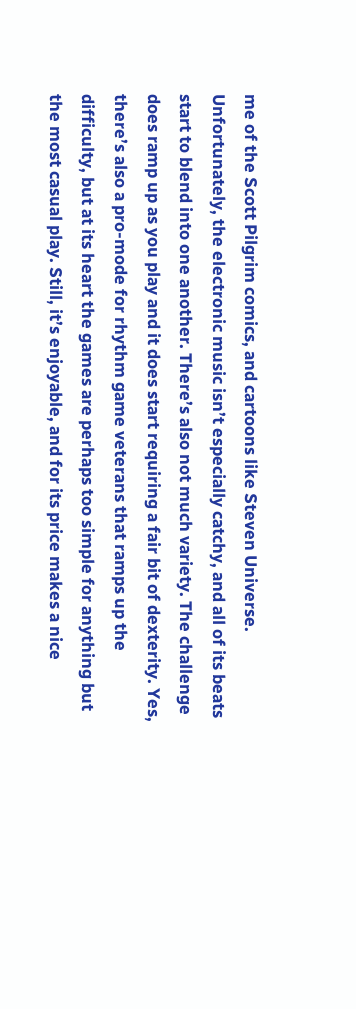me of the Scott Pilgrim comics, and cartoons like Steven Universe. Unfortunately, the electronic music isn’t especially catchy, and all of its beats start to blend into one another. There’s also not much variety. The challenge does ramp up as you play and it does start requiring a fair bit of dexterity. Yes, there’s also a pro-mode for rhythm game veterans that ramps up the difficulty, but at its heart the games are perhaps too simple for anything but the most casual play. Still, it’s enjoyable, and for its price makes a nice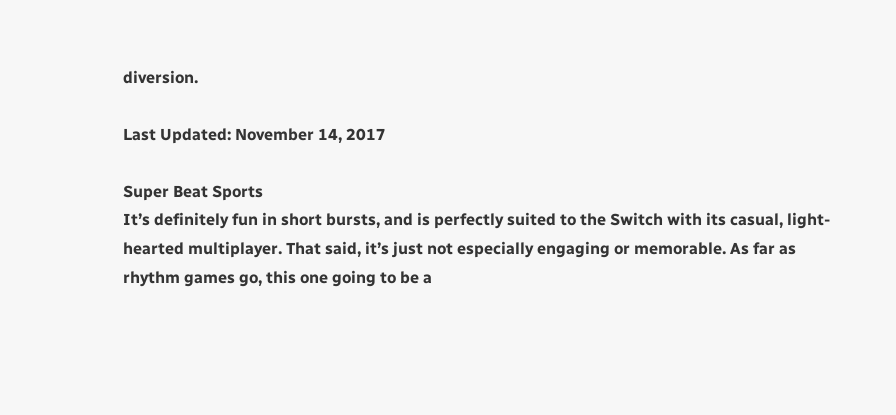diversion.

Last Updated: November 14, 2017

Super Beat Sports
It’s definitely fun in short bursts, and is perfectly suited to the Switch with its casual, light-hearted multiplayer. That said, it’s just not especially engaging or memorable. As far as rhythm games go, this one going to be a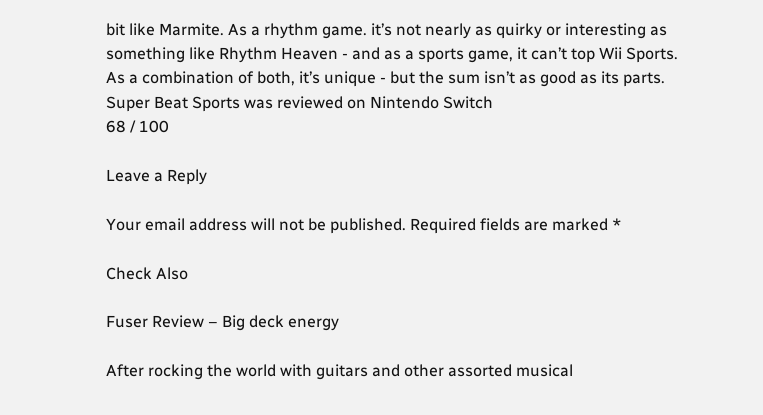bit like Marmite. As a rhythm game. it’s not nearly as quirky or interesting as something like Rhythm Heaven - and as a sports game, it can’t top Wii Sports. As a combination of both, it’s unique - but the sum isn’t as good as its parts.
Super Beat Sports was reviewed on Nintendo Switch
68 / 100

Leave a Reply

Your email address will not be published. Required fields are marked *

Check Also

Fuser Review – Big deck energy

After rocking the world with guitars and other assorted musical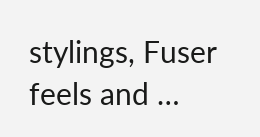stylings, Fuser feels and …